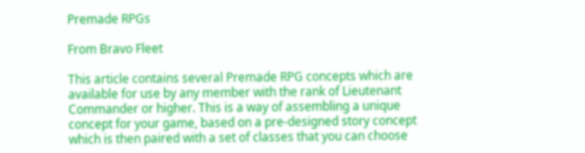Premade RPGs

From Bravo Fleet

This article contains several Premade RPG concepts which are available for use by any member with the rank of Lieutenant Commander or higher. This is a way of assembling a unique concept for your game, based on a pre-designed story concept which is then paired with a set of classes that you can choose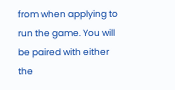from when applying to run the game. You will be paired with either the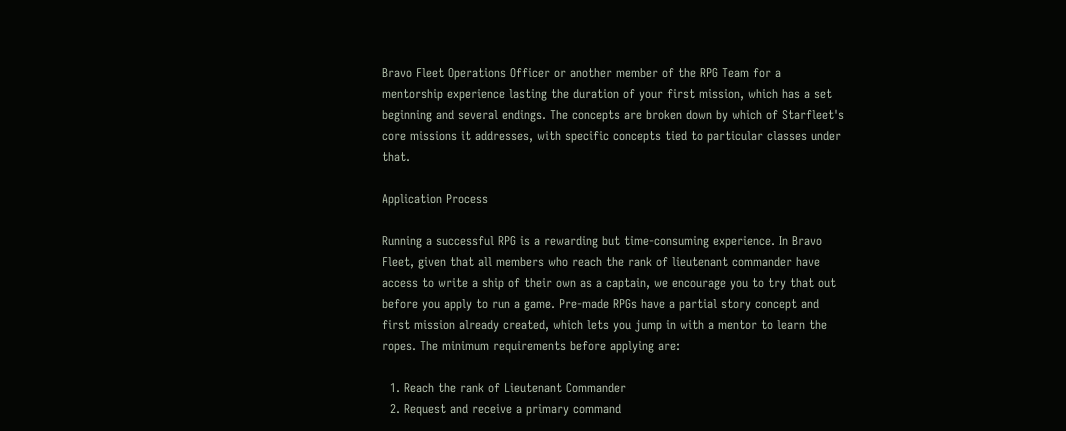Bravo Fleet Operations Officer or another member of the RPG Team for a mentorship experience lasting the duration of your first mission, which has a set beginning and several endings. The concepts are broken down by which of Starfleet's core missions it addresses, with specific concepts tied to particular classes under that.

Application Process

Running a successful RPG is a rewarding but time-consuming experience. In Bravo Fleet, given that all members who reach the rank of lieutenant commander have access to write a ship of their own as a captain, we encourage you to try that out before you apply to run a game. Pre-made RPGs have a partial story concept and first mission already created, which lets you jump in with a mentor to learn the ropes. The minimum requirements before applying are:

  1. Reach the rank of Lieutenant Commander
  2. Request and receive a primary command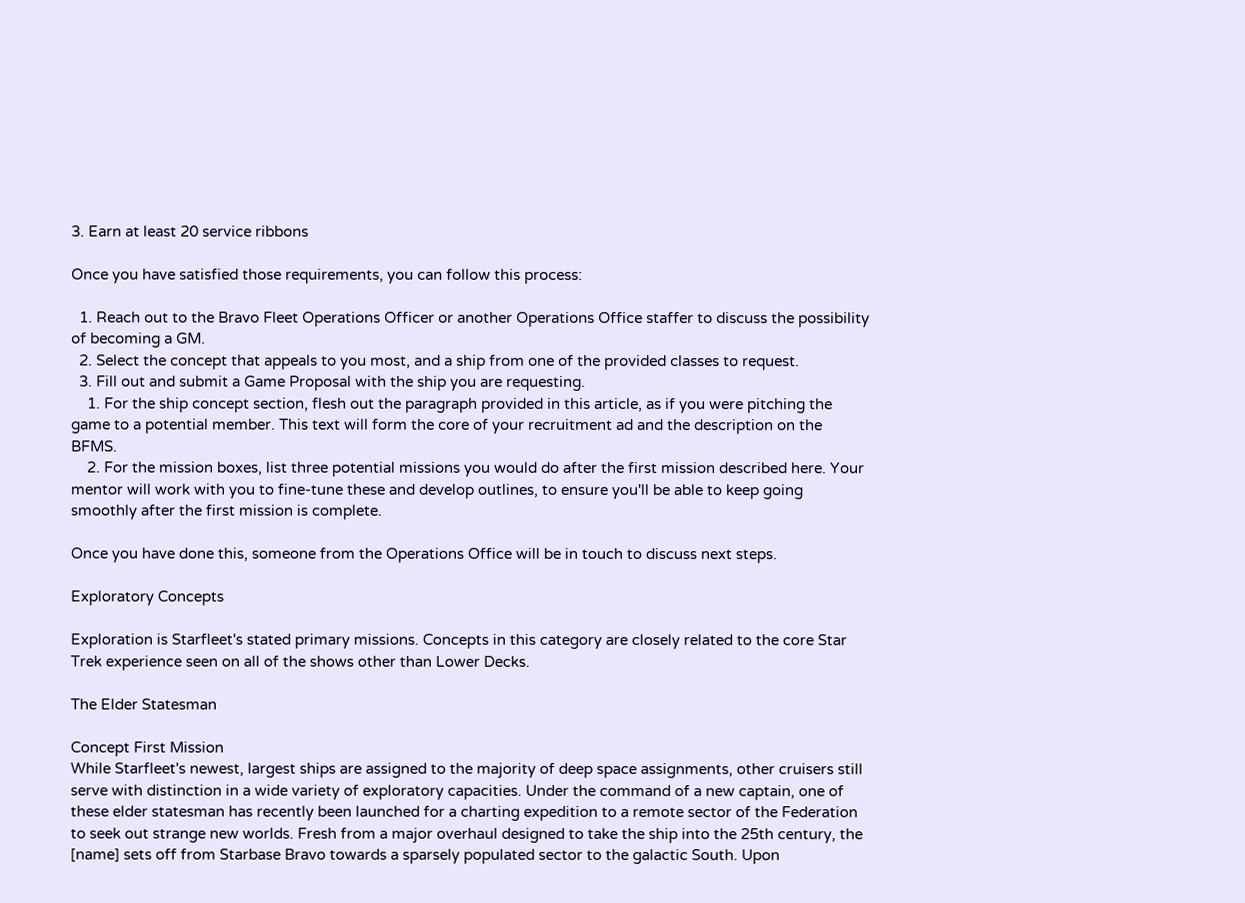3. Earn at least 20 service ribbons

Once you have satisfied those requirements, you can follow this process:

  1. Reach out to the Bravo Fleet Operations Officer or another Operations Office staffer to discuss the possibility of becoming a GM.
  2. Select the concept that appeals to you most, and a ship from one of the provided classes to request.
  3. Fill out and submit a Game Proposal with the ship you are requesting.
    1. For the ship concept section, flesh out the paragraph provided in this article, as if you were pitching the game to a potential member. This text will form the core of your recruitment ad and the description on the BFMS.
    2. For the mission boxes, list three potential missions you would do after the first mission described here. Your mentor will work with you to fine-tune these and develop outlines, to ensure you'll be able to keep going smoothly after the first mission is complete.

Once you have done this, someone from the Operations Office will be in touch to discuss next steps.

Exploratory Concepts

Exploration is Starfleet's stated primary missions. Concepts in this category are closely related to the core Star Trek experience seen on all of the shows other than Lower Decks.

The Elder Statesman

Concept First Mission
While Starfleet's newest, largest ships are assigned to the majority of deep space assignments, other cruisers still serve with distinction in a wide variety of exploratory capacities. Under the command of a new captain, one of these elder statesman has recently been launched for a charting expedition to a remote sector of the Federation to seek out strange new worlds. Fresh from a major overhaul designed to take the ship into the 25th century, the [name] sets off from Starbase Bravo towards a sparsely populated sector to the galactic South. Upon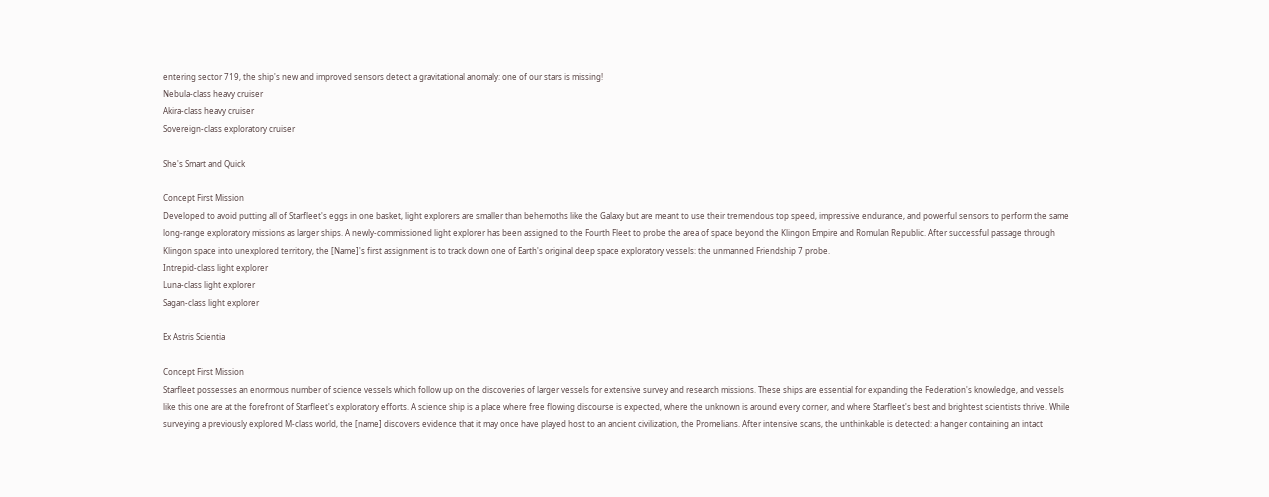entering sector 719, the ship's new and improved sensors detect a gravitational anomaly: one of our stars is missing!
Nebula-class heavy cruiser
Akira-class heavy cruiser
Sovereign-class exploratory cruiser

She's Smart and Quick

Concept First Mission
Developed to avoid putting all of Starfleet's eggs in one basket, light explorers are smaller than behemoths like the Galaxy but are meant to use their tremendous top speed, impressive endurance, and powerful sensors to perform the same long-range exploratory missions as larger ships. A newly-commissioned light explorer has been assigned to the Fourth Fleet to probe the area of space beyond the Klingon Empire and Romulan Republic. After successful passage through Klingon space into unexplored territory, the [Name]'s first assignment is to track down one of Earth's original deep space exploratory vessels: the unmanned Friendship 7 probe.
Intrepid-class light explorer
Luna-class light explorer
Sagan-class light explorer

Ex Astris Scientia

Concept First Mission
Starfleet possesses an enormous number of science vessels which follow up on the discoveries of larger vessels for extensive survey and research missions. These ships are essential for expanding the Federation's knowledge, and vessels like this one are at the forefront of Starfleet's exploratory efforts. A science ship is a place where free flowing discourse is expected, where the unknown is around every corner, and where Starfleet's best and brightest scientists thrive. While surveying a previously explored M-class world, the [name] discovers evidence that it may once have played host to an ancient civilization, the Promelians. After intensive scans, the unthinkable is detected: a hanger containing an intact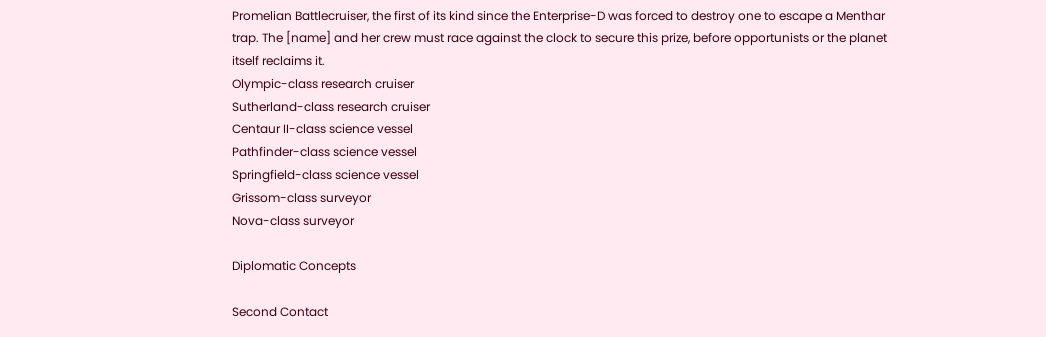Promelian Battlecruiser, the first of its kind since the Enterprise-D was forced to destroy one to escape a Menthar trap. The [name] and her crew must race against the clock to secure this prize, before opportunists or the planet itself reclaims it.
Olympic-class research cruiser
Sutherland-class research cruiser
Centaur II-class science vessel
Pathfinder-class science vessel
Springfield-class science vessel
Grissom-class surveyor
Nova-class surveyor

Diplomatic Concepts

Second Contact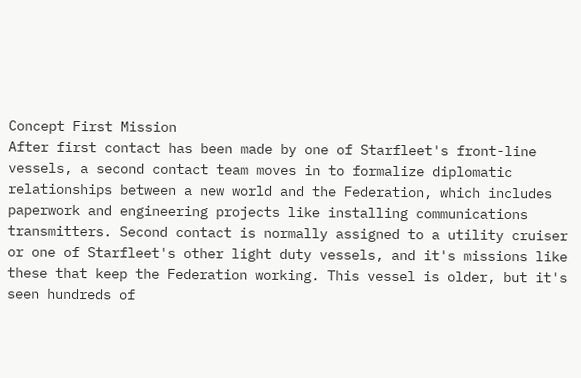Concept First Mission
After first contact has been made by one of Starfleet's front-line vessels, a second contact team moves in to formalize diplomatic relationships between a new world and the Federation, which includes paperwork and engineering projects like installing communications transmitters. Second contact is normally assigned to a utility cruiser or one of Starfleet's other light duty vessels, and it's missions like these that keep the Federation working. This vessel is older, but it's seen hundreds of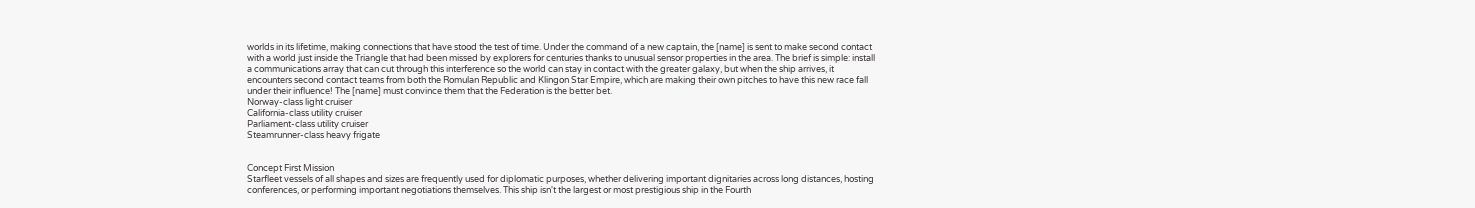worlds in its lifetime, making connections that have stood the test of time. Under the command of a new captain, the [name] is sent to make second contact with a world just inside the Triangle that had been missed by explorers for centuries thanks to unusual sensor properties in the area. The brief is simple: install a communications array that can cut through this interference so the world can stay in contact with the greater galaxy, but when the ship arrives, it encounters second contact teams from both the Romulan Republic and Klingon Star Empire, which are making their own pitches to have this new race fall under their influence! The [name] must convince them that the Federation is the better bet.
Norway-class light cruiser
California-class utility cruiser
Parliament-class utility cruiser
Steamrunner-class heavy frigate


Concept First Mission
Starfleet vessels of all shapes and sizes are frequently used for diplomatic purposes, whether delivering important dignitaries across long distances, hosting conferences, or performing important negotiations themselves. This ship isn't the largest or most prestigious ship in the Fourth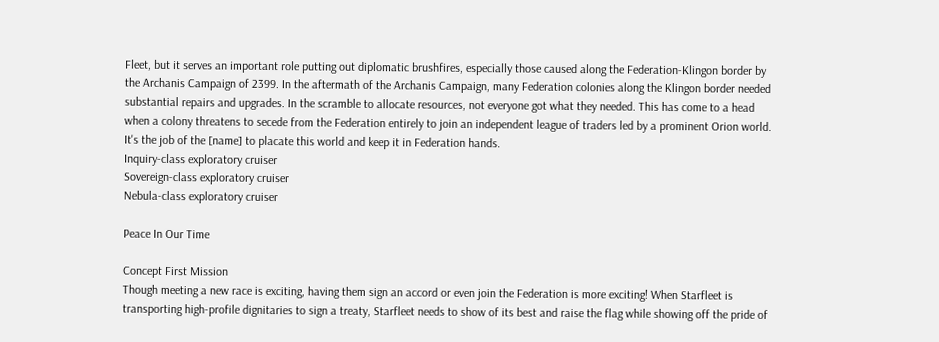Fleet, but it serves an important role putting out diplomatic brushfires, especially those caused along the Federation-Klingon border by the Archanis Campaign of 2399. In the aftermath of the Archanis Campaign, many Federation colonies along the Klingon border needed substantial repairs and upgrades. In the scramble to allocate resources, not everyone got what they needed. This has come to a head when a colony threatens to secede from the Federation entirely to join an independent league of traders led by a prominent Orion world. It's the job of the [name] to placate this world and keep it in Federation hands.
Inquiry-class exploratory cruiser
Sovereign-class exploratory cruiser
Nebula-class exploratory cruiser

Peace In Our Time

Concept First Mission
Though meeting a new race is exciting, having them sign an accord or even join the Federation is more exciting! When Starfleet is transporting high-profile dignitaries to sign a treaty, Starfleet needs to show of its best and raise the flag while showing off the pride of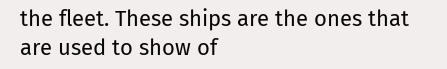the fleet. These ships are the ones that are used to show of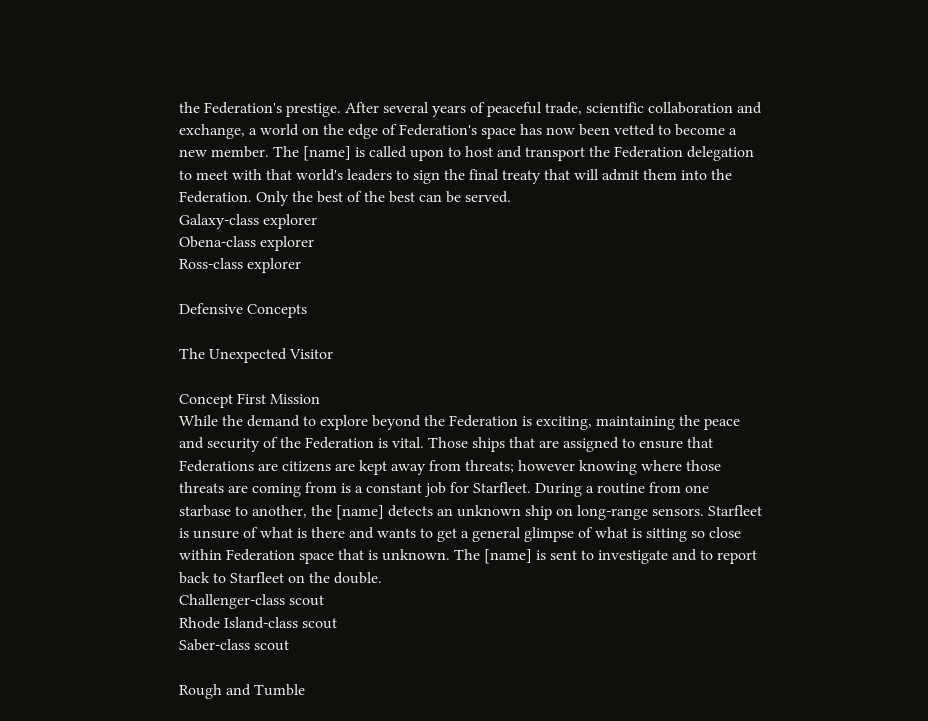the Federation's prestige. After several years of peaceful trade, scientific collaboration and exchange, a world on the edge of Federation's space has now been vetted to become a new member. The [name] is called upon to host and transport the Federation delegation to meet with that world's leaders to sign the final treaty that will admit them into the Federation. Only the best of the best can be served.
Galaxy-class explorer
Obena-class explorer
Ross-class explorer

Defensive Concepts

The Unexpected Visitor

Concept First Mission
While the demand to explore beyond the Federation is exciting, maintaining the peace and security of the Federation is vital. Those ships that are assigned to ensure that Federations are citizens are kept away from threats; however knowing where those threats are coming from is a constant job for Starfleet. During a routine from one starbase to another, the [name] detects an unknown ship on long-range sensors. Starfleet is unsure of what is there and wants to get a general glimpse of what is sitting so close within Federation space that is unknown. The [name] is sent to investigate and to report back to Starfleet on the double.
Challenger-class scout
Rhode Island-class scout
Saber-class scout

Rough and Tumble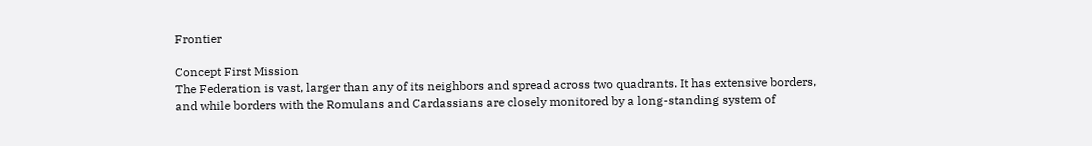Frontier

Concept First Mission
The Federation is vast, larger than any of its neighbors and spread across two quadrants. It has extensive borders, and while borders with the Romulans and Cardassians are closely monitored by a long-standing system of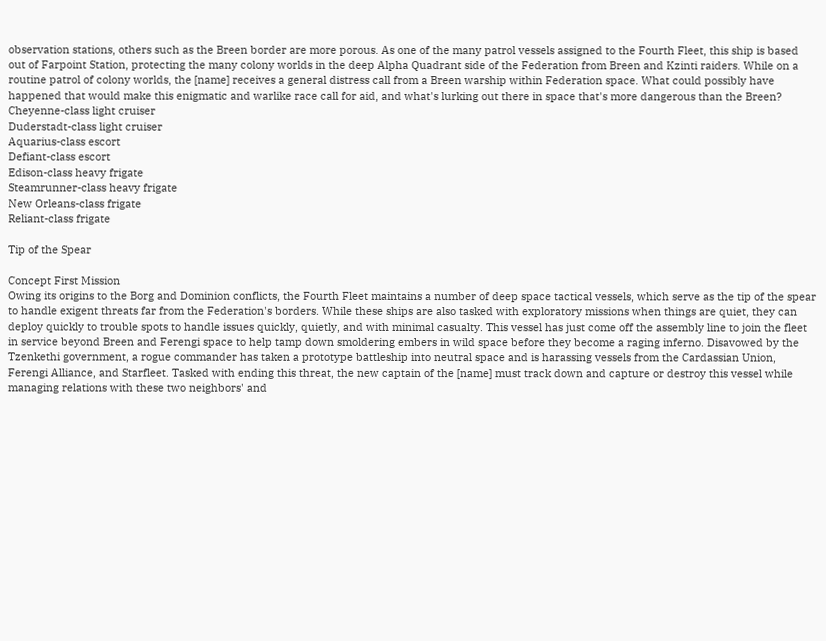observation stations, others such as the Breen border are more porous. As one of the many patrol vessels assigned to the Fourth Fleet, this ship is based out of Farpoint Station, protecting the many colony worlds in the deep Alpha Quadrant side of the Federation from Breen and Kzinti raiders. While on a routine patrol of colony worlds, the [name] receives a general distress call from a Breen warship within Federation space. What could possibly have happened that would make this enigmatic and warlike race call for aid, and what's lurking out there in space that's more dangerous than the Breen?
Cheyenne-class light cruiser
Duderstadt-class light cruiser
Aquarius-class escort
Defiant-class escort
Edison-class heavy frigate
Steamrunner-class heavy frigate
New Orleans-class frigate
Reliant-class frigate

Tip of the Spear

Concept First Mission
Owing its origins to the Borg and Dominion conflicts, the Fourth Fleet maintains a number of deep space tactical vessels, which serve as the tip of the spear to handle exigent threats far from the Federation's borders. While these ships are also tasked with exploratory missions when things are quiet, they can deploy quickly to trouble spots to handle issues quickly, quietly, and with minimal casualty. This vessel has just come off the assembly line to join the fleet in service beyond Breen and Ferengi space to help tamp down smoldering embers in wild space before they become a raging inferno. Disavowed by the Tzenkethi government, a rogue commander has taken a prototype battleship into neutral space and is harassing vessels from the Cardassian Union, Ferengi Alliance, and Starfleet. Tasked with ending this threat, the new captain of the [name] must track down and capture or destroy this vessel while managing relations with these two neighbors' and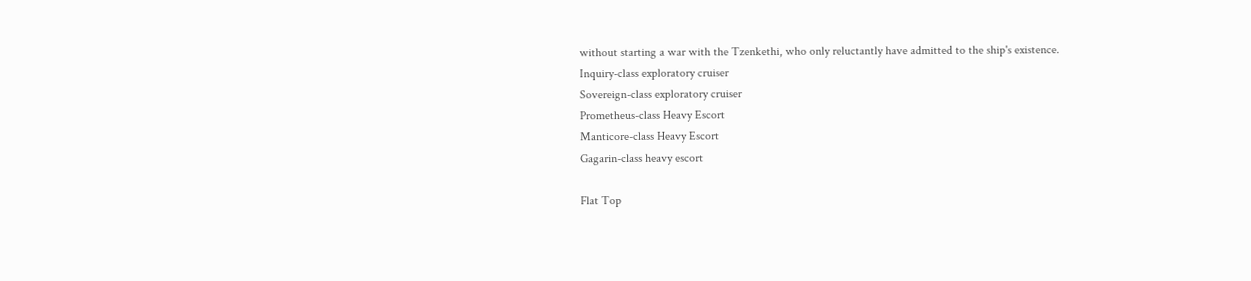without starting a war with the Tzenkethi, who only reluctantly have admitted to the ship's existence.
Inquiry-class exploratory cruiser
Sovereign-class exploratory cruiser
Prometheus-class Heavy Escort
Manticore-class Heavy Escort
Gagarin-class heavy escort

Flat Top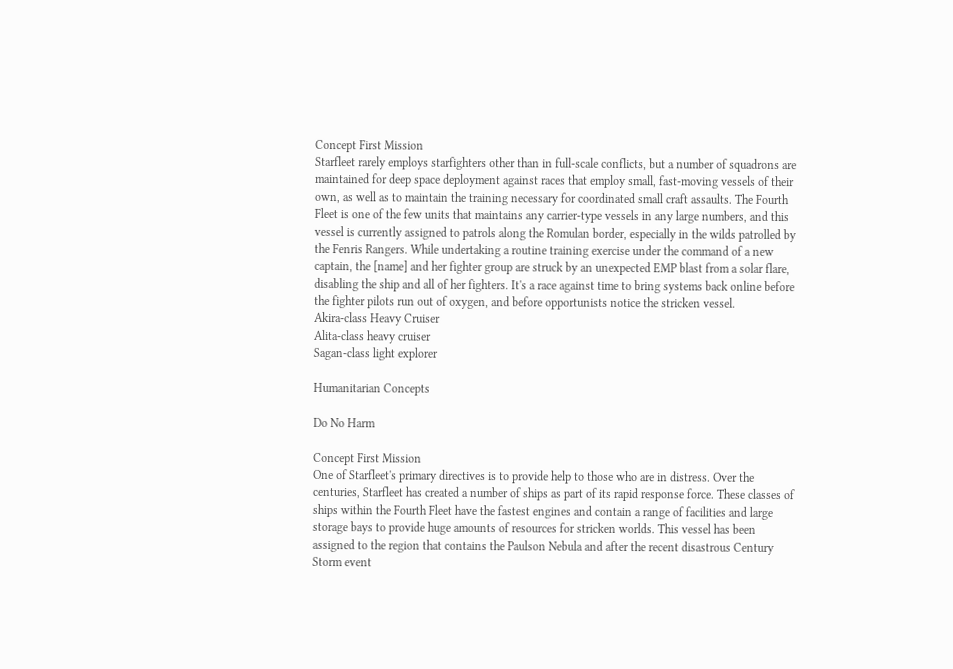Concept First Mission
Starfleet rarely employs starfighters other than in full-scale conflicts, but a number of squadrons are maintained for deep space deployment against races that employ small, fast-moving vessels of their own, as well as to maintain the training necessary for coordinated small craft assaults. The Fourth Fleet is one of the few units that maintains any carrier-type vessels in any large numbers, and this vessel is currently assigned to patrols along the Romulan border, especially in the wilds patrolled by the Fenris Rangers. While undertaking a routine training exercise under the command of a new captain, the [name] and her fighter group are struck by an unexpected EMP blast from a solar flare, disabling the ship and all of her fighters. It's a race against time to bring systems back online before the fighter pilots run out of oxygen, and before opportunists notice the stricken vessel.
Akira-class Heavy Cruiser
Alita-class heavy cruiser
Sagan-class light explorer

Humanitarian Concepts

Do No Harm

Concept First Mission
One of Starfleet's primary directives is to provide help to those who are in distress. Over the centuries, Starfleet has created a number of ships as part of its rapid response force. These classes of ships within the Fourth Fleet have the fastest engines and contain a range of facilities and large storage bays to provide huge amounts of resources for stricken worlds. This vessel has been assigned to the region that contains the Paulson Nebula and after the recent disastrous Century Storm event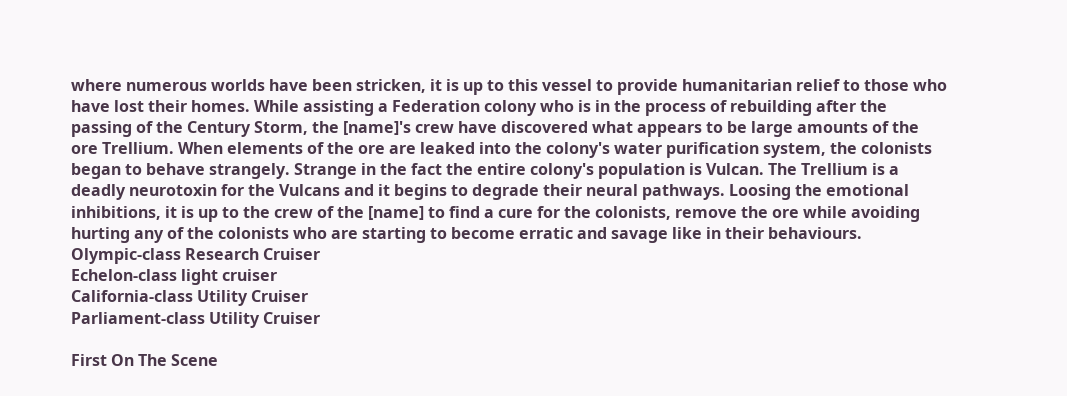where numerous worlds have been stricken, it is up to this vessel to provide humanitarian relief to those who have lost their homes. While assisting a Federation colony who is in the process of rebuilding after the passing of the Century Storm, the [name]'s crew have discovered what appears to be large amounts of the ore Trellium. When elements of the ore are leaked into the colony's water purification system, the colonists began to behave strangely. Strange in the fact the entire colony's population is Vulcan. The Trellium is a deadly neurotoxin for the Vulcans and it begins to degrade their neural pathways. Loosing the emotional inhibitions, it is up to the crew of the [name] to find a cure for the colonists, remove the ore while avoiding hurting any of the colonists who are starting to become erratic and savage like in their behaviours.
Olympic-class Research Cruiser
Echelon-class light cruiser
California-class Utility Cruiser
Parliament-class Utility Cruiser

First On The Scene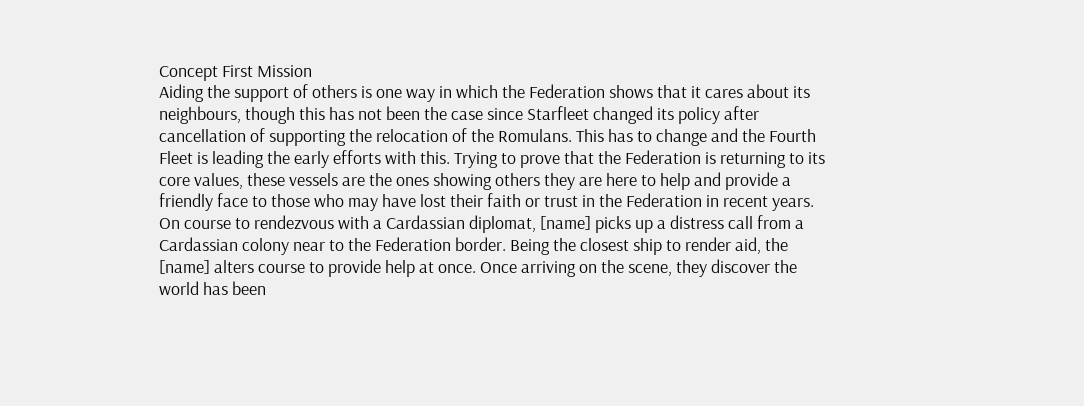Concept First Mission
Aiding the support of others is one way in which the Federation shows that it cares about its neighbours, though this has not been the case since Starfleet changed its policy after cancellation of supporting the relocation of the Romulans. This has to change and the Fourth Fleet is leading the early efforts with this. Trying to prove that the Federation is returning to its core values, these vessels are the ones showing others they are here to help and provide a friendly face to those who may have lost their faith or trust in the Federation in recent years. On course to rendezvous with a Cardassian diplomat, [name] picks up a distress call from a Cardassian colony near to the Federation border. Being the closest ship to render aid, the [name] alters course to provide help at once. Once arriving on the scene, they discover the world has been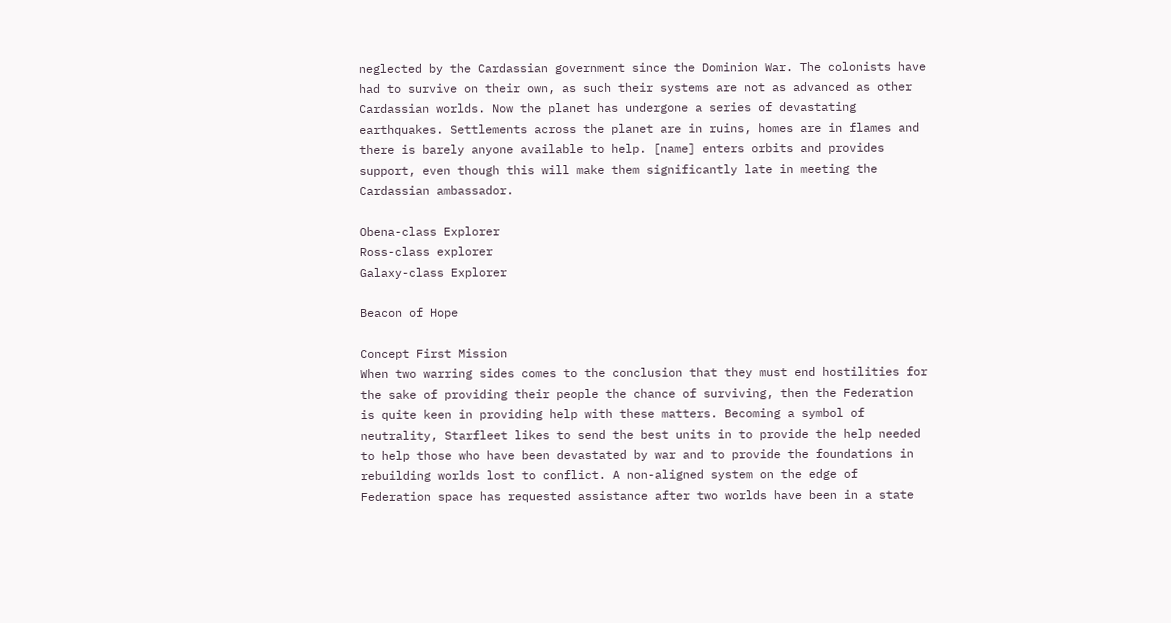neglected by the Cardassian government since the Dominion War. The colonists have had to survive on their own, as such their systems are not as advanced as other Cardassian worlds. Now the planet has undergone a series of devastating earthquakes. Settlements across the planet are in ruins, homes are in flames and there is barely anyone available to help. [name] enters orbits and provides support, even though this will make them significantly late in meeting the Cardassian ambassador.

Obena-class Explorer
Ross-class explorer
Galaxy-class Explorer

Beacon of Hope

Concept First Mission
When two warring sides comes to the conclusion that they must end hostilities for the sake of providing their people the chance of surviving, then the Federation is quite keen in providing help with these matters. Becoming a symbol of neutrality, Starfleet likes to send the best units in to provide the help needed to help those who have been devastated by war and to provide the foundations in rebuilding worlds lost to conflict. A non-aligned system on the edge of Federation space has requested assistance after two worlds have been in a state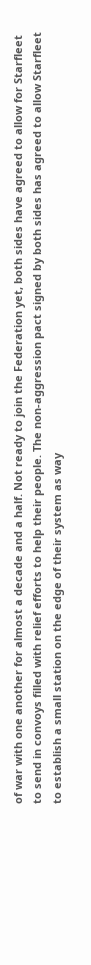of war with one another for almost a decade and a half. Not ready to join the Federation yet, both sides have agreed to allow for Starfleet to send in convoys filled with relief efforts to help their people. The non-aggression pact signed by both sides has agreed to allow Starfleet to establish a small station on the edge of their system as way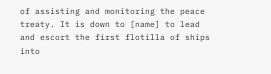of assisting and monitoring the peace treaty. It is down to [name] to lead and escort the first flotilla of ships into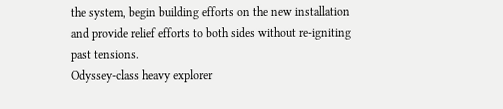the system, begin building efforts on the new installation and provide relief efforts to both sides without re-igniting past tensions.
Odyssey-class heavy explorer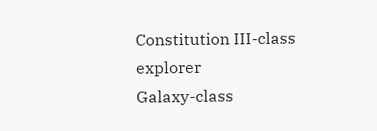Constitution III-class explorer
Galaxy-class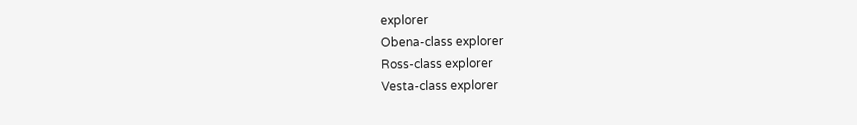explorer
Obena-class explorer
Ross-class explorer
Vesta-class explorer